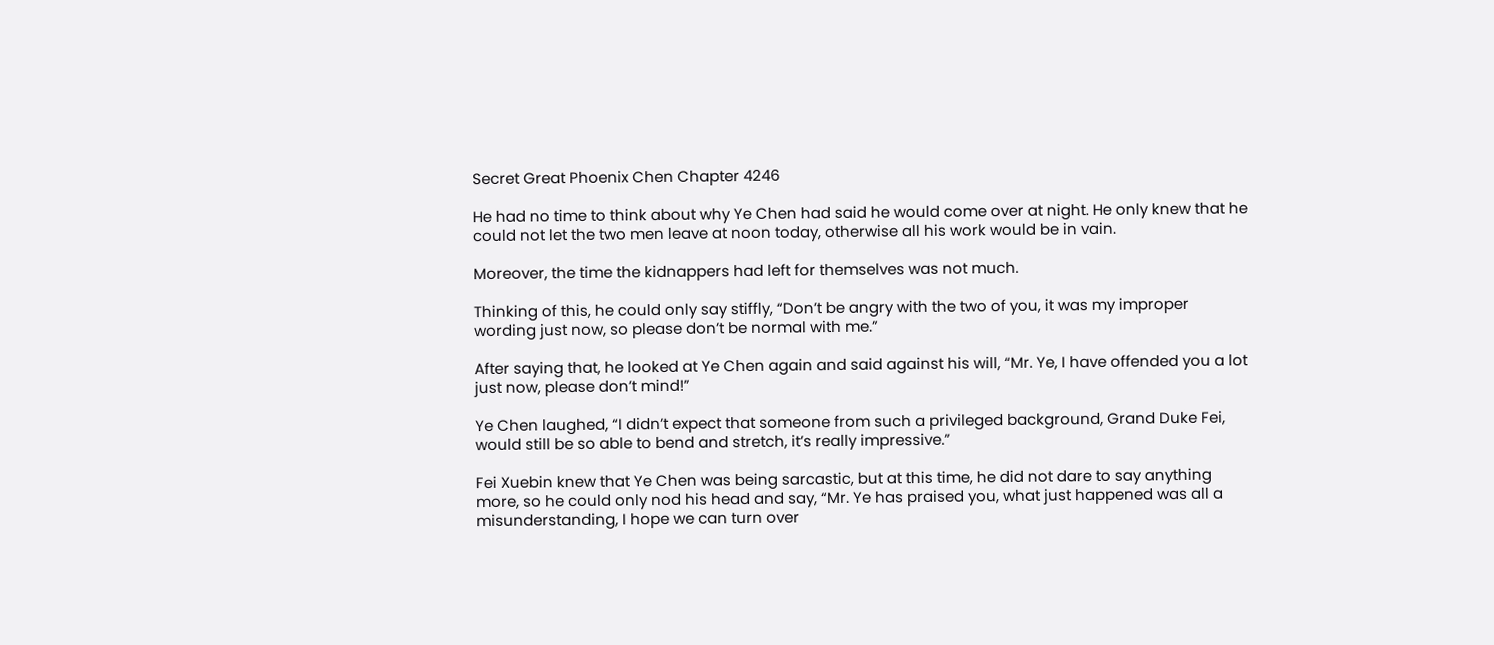Secret Great Phoenix Chen Chapter 4246

He had no time to think about why Ye Chen had said he would come over at night. He only knew that he could not let the two men leave at noon today, otherwise all his work would be in vain.

Moreover, the time the kidnappers had left for themselves was not much.

Thinking of this, he could only say stiffly, “Don’t be angry with the two of you, it was my improper wording just now, so please don’t be normal with me.”

After saying that, he looked at Ye Chen again and said against his will, “Mr. Ye, I have offended you a lot just now, please don’t mind!”

Ye Chen laughed, “I didn’t expect that someone from such a privileged background, Grand Duke Fei, would still be so able to bend and stretch, it’s really impressive.”

Fei Xuebin knew that Ye Chen was being sarcastic, but at this time, he did not dare to say anything more, so he could only nod his head and say, “Mr. Ye has praised you, what just happened was all a misunderstanding, I hope we can turn over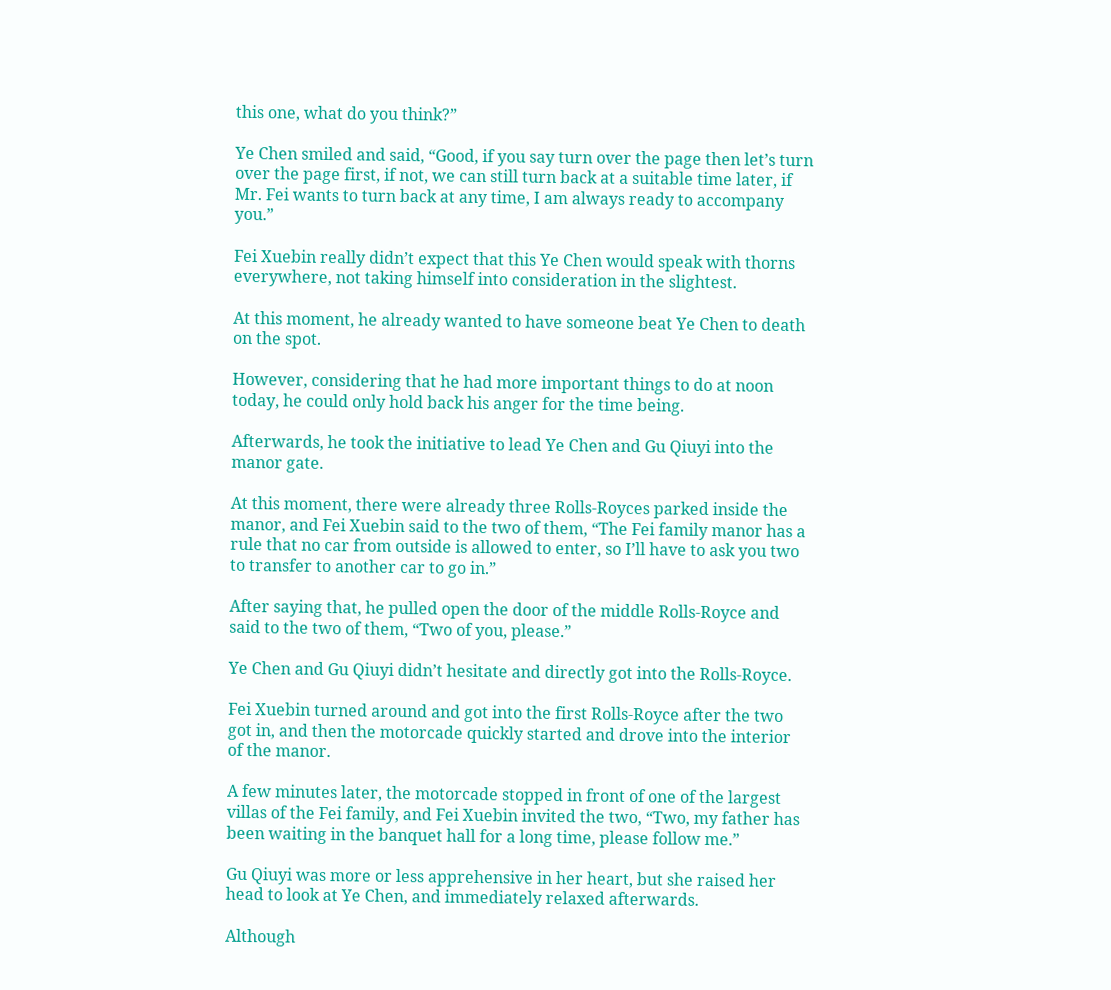this one, what do you think?”

Ye Chen smiled and said, “Good, if you say turn over the page then let’s turn over the page first, if not, we can still turn back at a suitable time later, if Mr. Fei wants to turn back at any time, I am always ready to accompany you.”

Fei Xuebin really didn’t expect that this Ye Chen would speak with thorns everywhere, not taking himself into consideration in the slightest.

At this moment, he already wanted to have someone beat Ye Chen to death on the spot.

However, considering that he had more important things to do at noon today, he could only hold back his anger for the time being.

Afterwards, he took the initiative to lead Ye Chen and Gu Qiuyi into the manor gate.

At this moment, there were already three Rolls-Royces parked inside the manor, and Fei Xuebin said to the two of them, “The Fei family manor has a rule that no car from outside is allowed to enter, so I’ll have to ask you two to transfer to another car to go in.”

After saying that, he pulled open the door of the middle Rolls-Royce and said to the two of them, “Two of you, please.”

Ye Chen and Gu Qiuyi didn’t hesitate and directly got into the Rolls-Royce.

Fei Xuebin turned around and got into the first Rolls-Royce after the two got in, and then the motorcade quickly started and drove into the interior of the manor.

A few minutes later, the motorcade stopped in front of one of the largest villas of the Fei family, and Fei Xuebin invited the two, “Two, my father has been waiting in the banquet hall for a long time, please follow me.”

Gu Qiuyi was more or less apprehensive in her heart, but she raised her head to look at Ye Chen, and immediately relaxed afterwards.

Although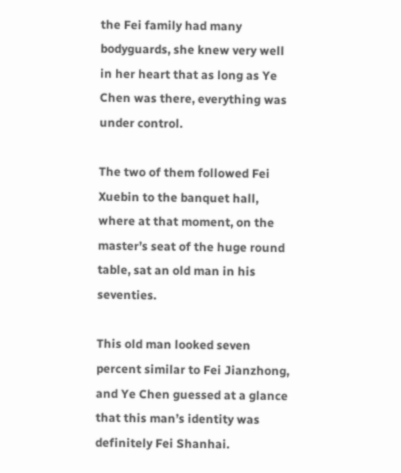the Fei family had many bodyguards, she knew very well in her heart that as long as Ye Chen was there, everything was under control.

The two of them followed Fei Xuebin to the banquet hall, where at that moment, on the master’s seat of the huge round table, sat an old man in his seventies.

This old man looked seven percent similar to Fei Jianzhong, and Ye Chen guessed at a glance that this man’s identity was definitely Fei Shanhai.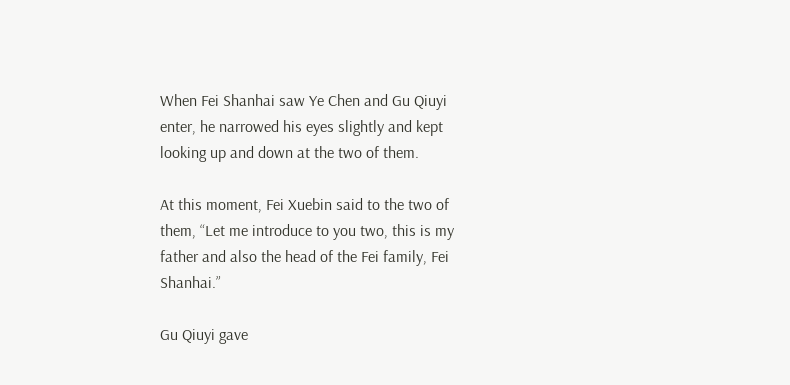When Fei Shanhai saw Ye Chen and Gu Qiuyi enter, he narrowed his eyes slightly and kept looking up and down at the two of them.

At this moment, Fei Xuebin said to the two of them, “Let me introduce to you two, this is my father and also the head of the Fei family, Fei Shanhai.”

Gu Qiuyi gave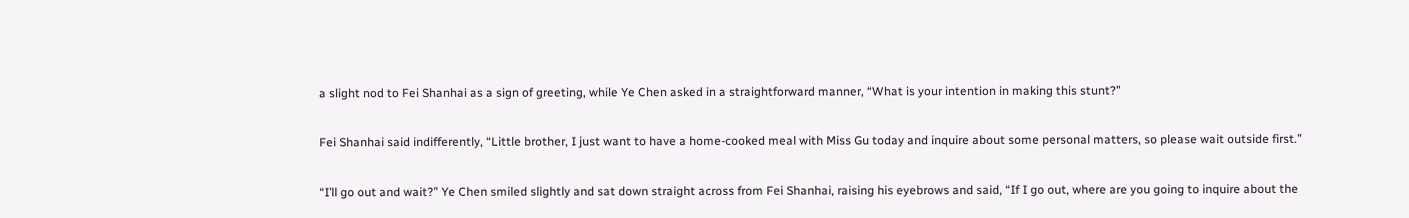a slight nod to Fei Shanhai as a sign of greeting, while Ye Chen asked in a straightforward manner, “What is your intention in making this stunt?”

Fei Shanhai said indifferently, “Little brother, I just want to have a home-cooked meal with Miss Gu today and inquire about some personal matters, so please wait outside first.”

“I’ll go out and wait?” Ye Chen smiled slightly and sat down straight across from Fei Shanhai, raising his eyebrows and said, “If I go out, where are you going to inquire about the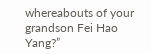whereabouts of your grandson Fei Hao Yang?”